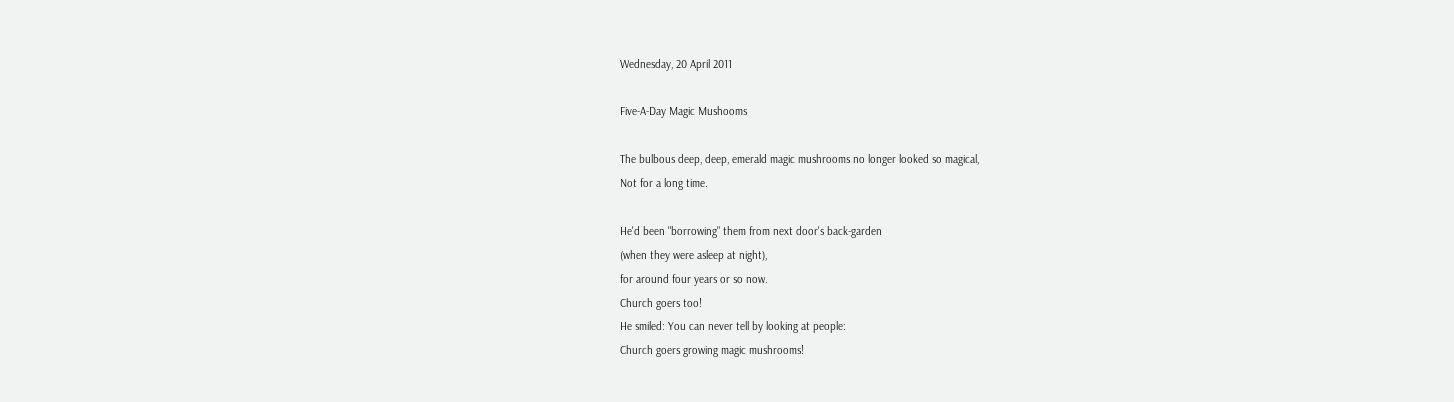Wednesday, 20 April 2011

Five-A-Day Magic Mushooms

The bulbous deep, deep, emerald magic mushrooms no longer looked so magical,
Not for a long time.

He'd been "borrowing" them from next door's back-garden
(when they were asleep at night),
for around four years or so now.
Church goers too!
He smiled: You can never tell by looking at people:
Church goers growing magic mushrooms!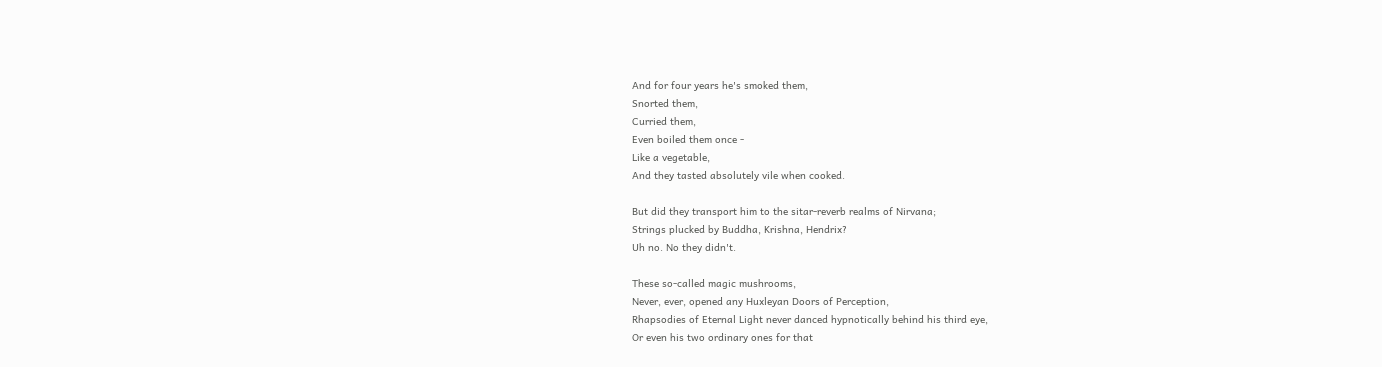And for four years he's smoked them,
Snorted them,
Curried them,
Even boiled them once -
Like a vegetable,
And they tasted absolutely vile when cooked.

But did they transport him to the sitar-reverb realms of Nirvana;
Strings plucked by Buddha, Krishna, Hendrix?
Uh no. No they didn't.

These so-called magic mushrooms,
Never, ever, opened any Huxleyan Doors of Perception,
Rhapsodies of Eternal Light never danced hypnotically behind his third eye,
Or even his two ordinary ones for that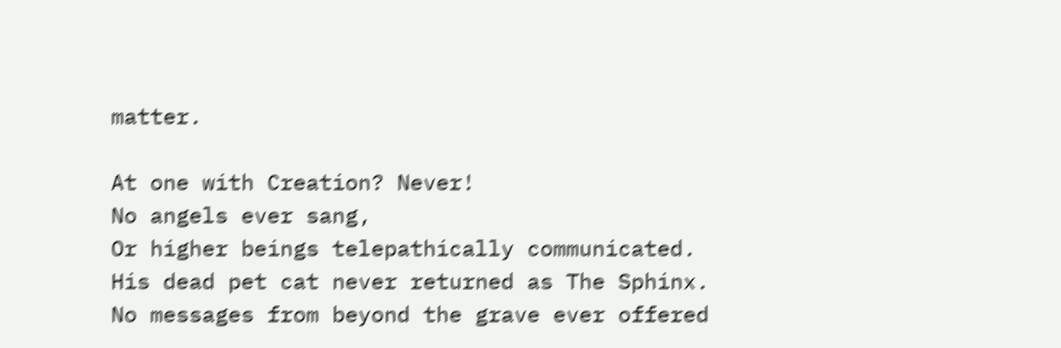matter.

At one with Creation? Never!
No angels ever sang,
Or higher beings telepathically communicated.
His dead pet cat never returned as The Sphinx.
No messages from beyond the grave ever offered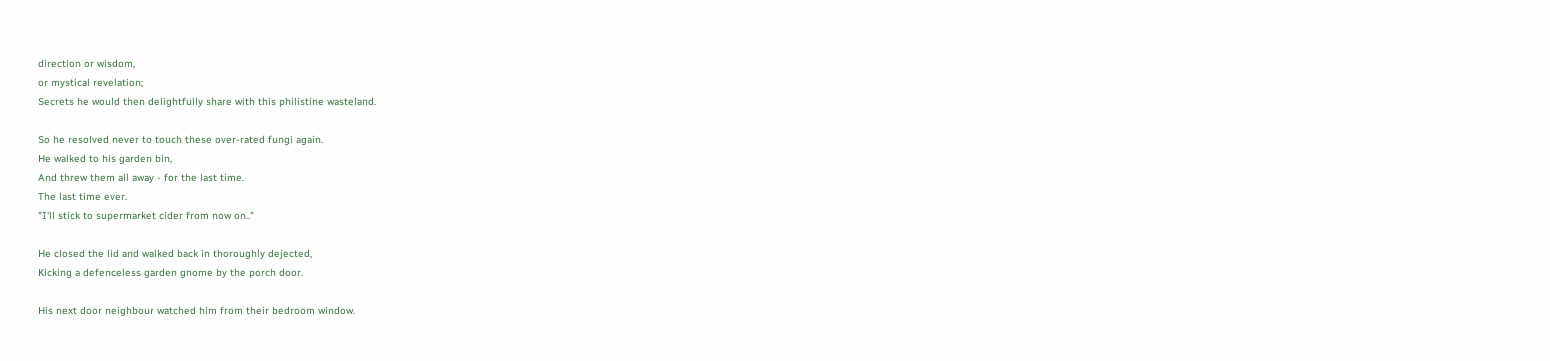direction or wisdom,
or mystical revelation;
Secrets he would then delightfully share with this philistine wasteland.

So he resolved never to touch these over-rated fungi again.
He walked to his garden bin,
And threw them all away - for the last time.
The last time ever.
"I'll stick to supermarket cider from now on.."

He closed the lid and walked back in thoroughly dejected,
Kicking a defenceless garden gnome by the porch door.

His next door neighbour watched him from their bedroom window.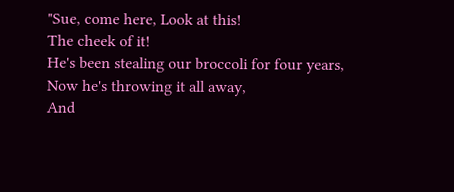"Sue, come here, Look at this!
The cheek of it!
He's been stealing our broccoli for four years,
Now he's throwing it all away,
And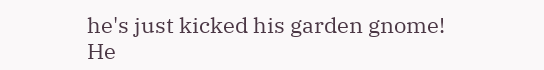he's just kicked his garden gnome!
He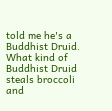told me he's a Buddhist Druid.
What kind of Buddhist Druid steals broccoli and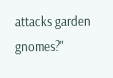attacks garden gnomes?"